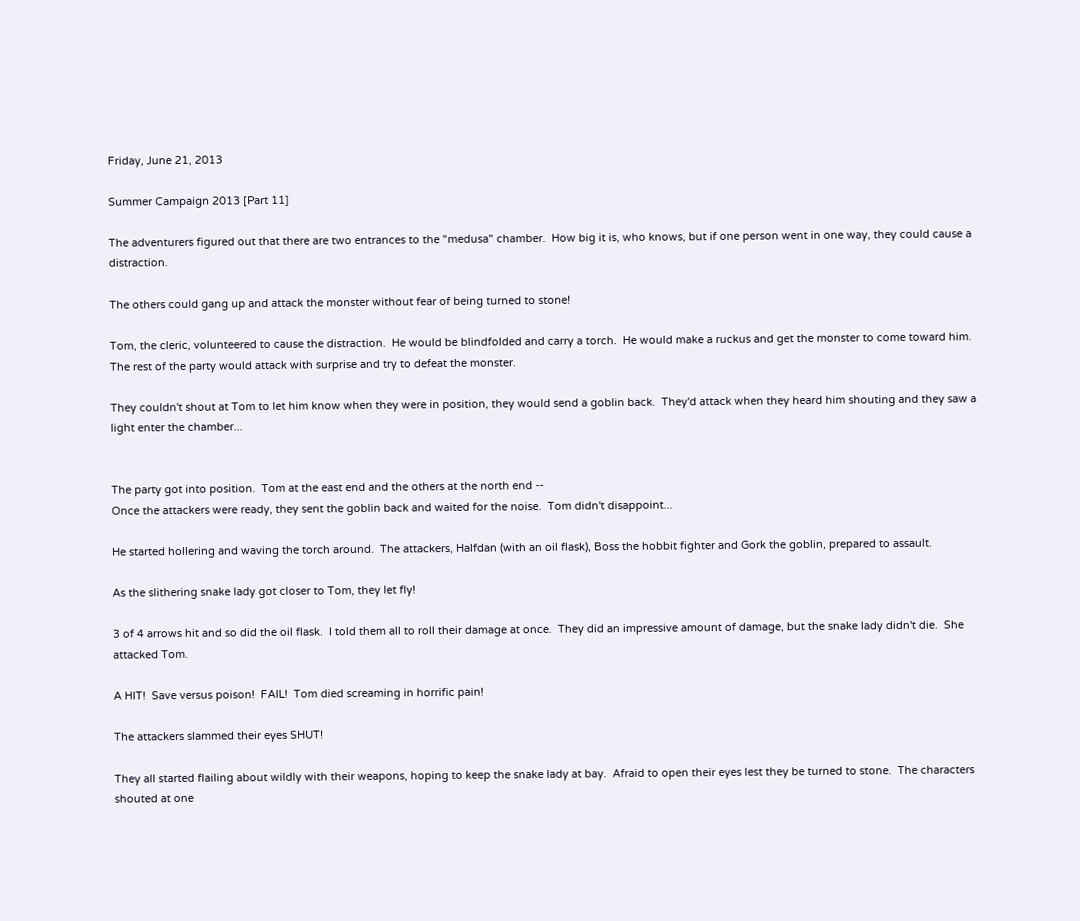Friday, June 21, 2013

Summer Campaign 2013 [Part 11]

The adventurers figured out that there are two entrances to the "medusa" chamber.  How big it is, who knows, but if one person went in one way, they could cause a distraction.

The others could gang up and attack the monster without fear of being turned to stone!

Tom, the cleric, volunteered to cause the distraction.  He would be blindfolded and carry a torch.  He would make a ruckus and get the monster to come toward him.  The rest of the party would attack with surprise and try to defeat the monster.

They couldn't shout at Tom to let him know when they were in position, they would send a goblin back.  They'd attack when they heard him shouting and they saw a light enter the chamber...


The party got into position.  Tom at the east end and the others at the north end --
Once the attackers were ready, they sent the goblin back and waited for the noise.  Tom didn't disappoint...

He started hollering and waving the torch around.  The attackers, Halfdan (with an oil flask), Boss the hobbit fighter and Gork the goblin, prepared to assault.

As the slithering snake lady got closer to Tom, they let fly!

3 of 4 arrows hit and so did the oil flask.  I told them all to roll their damage at once.  They did an impressive amount of damage, but the snake lady didn't die.  She attacked Tom.

A HIT!  Save versus poison!  FAIL!  Tom died screaming in horrific pain!

The attackers slammed their eyes SHUT!

They all started flailing about wildly with their weapons, hoping to keep the snake lady at bay.  Afraid to open their eyes lest they be turned to stone.  The characters shouted at one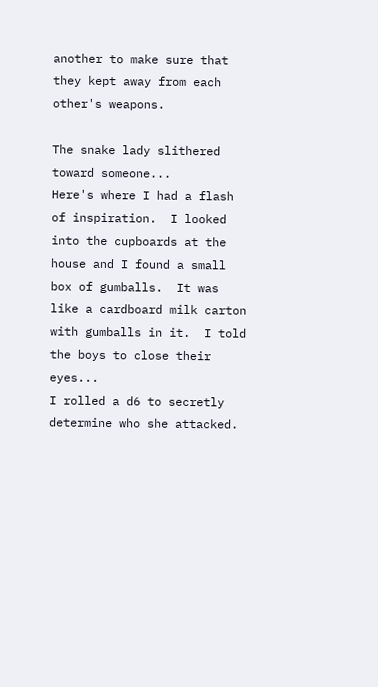another to make sure that they kept away from each other's weapons.

The snake lady slithered toward someone...
Here's where I had a flash of inspiration.  I looked into the cupboards at the house and I found a small box of gumballs.  It was like a cardboard milk carton with gumballs in it.  I told the boys to close their eyes...
I rolled a d6 to secretly determine who she attacked.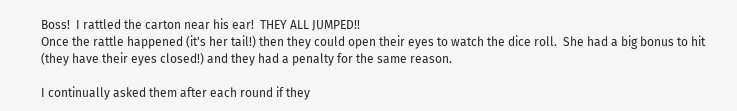Boss!  I rattled the carton near his ear!  THEY ALL JUMPED!!
Once the rattle happened (it's her tail!) then they could open their eyes to watch the dice roll.  She had a big bonus to hit (they have their eyes closed!) and they had a penalty for the same reason.

I continually asked them after each round if they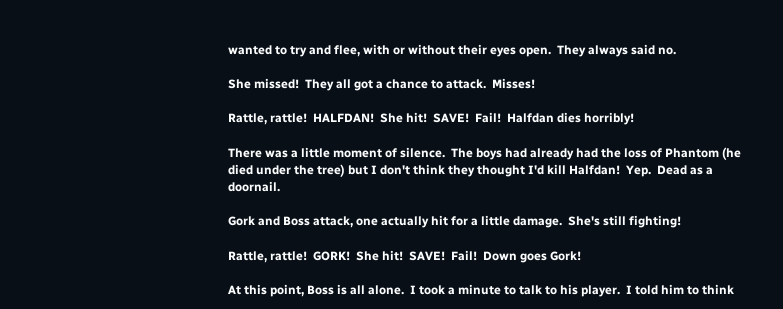wanted to try and flee, with or without their eyes open.  They always said no.

She missed!  They all got a chance to attack.  Misses!

Rattle, rattle!  HALFDAN!  She hit!  SAVE!  Fail!  Halfdan dies horribly!

There was a little moment of silence.  The boys had already had the loss of Phantom (he died under the tree) but I don't think they thought I'd kill Halfdan!  Yep.  Dead as a doornail.

Gork and Boss attack, one actually hit for a little damage.  She's still fighting!

Rattle, rattle!  GORK!  She hit!  SAVE!  Fail!  Down goes Gork!

At this point, Boss is all alone.  I took a minute to talk to his player.  I told him to think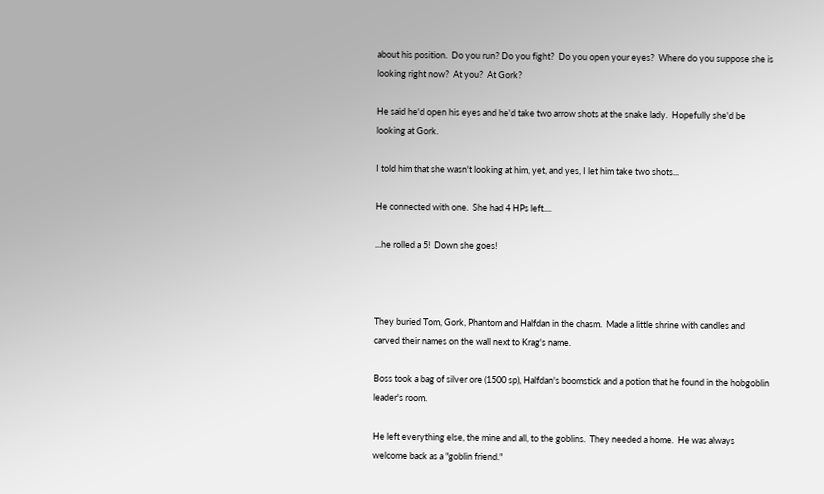about his position.  Do you run? Do you fight?  Do you open your eyes?  Where do you suppose she is looking right now?  At you?  At Gork?

He said he'd open his eyes and he'd take two arrow shots at the snake lady.  Hopefully she'd be looking at Gork.

I told him that she wasn't looking at him, yet, and yes, I let him take two shots...

He connected with one.  She had 4 HPs left....

...he rolled a 5!  Down she goes!



They buried Tom, Gork, Phantom and Halfdan in the chasm.  Made a little shrine with candles and carved their names on the wall next to Krag's name.

Boss took a bag of silver ore (1500 sp), Halfdan's boomstick and a potion that he found in the hobgoblin leader's room.

He left everything else, the mine and all, to the goblins.  They needed a home.  He was always welcome back as a "goblin friend."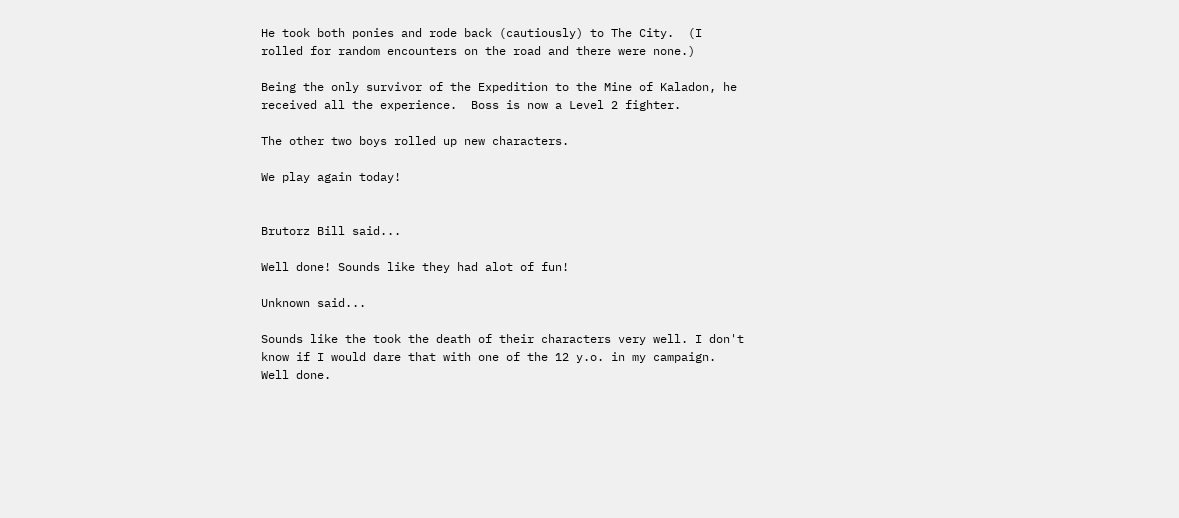He took both ponies and rode back (cautiously) to The City.  (I rolled for random encounters on the road and there were none.)

Being the only survivor of the Expedition to the Mine of Kaladon, he received all the experience.  Boss is now a Level 2 fighter.

The other two boys rolled up new characters.

We play again today!


Brutorz Bill said...

Well done! Sounds like they had alot of fun!

Unknown said...

Sounds like the took the death of their characters very well. I don't know if I would dare that with one of the 12 y.o. in my campaign. Well done.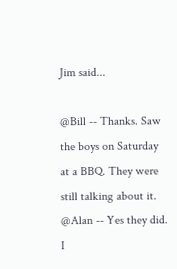Jim said...

@Bill -- Thanks. Saw the boys on Saturday at a BBQ. They were still talking about it.
@Alan -- Yes they did. I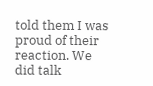told them I was proud of their reaction. We did talk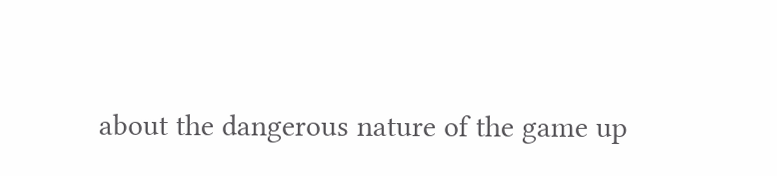about the dangerous nature of the game up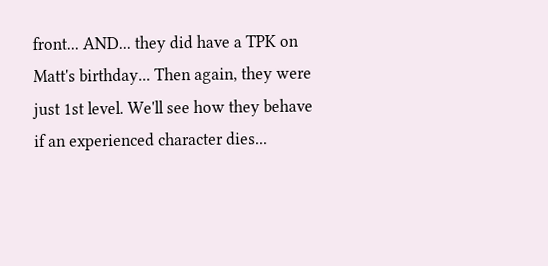front... AND... they did have a TPK on Matt's birthday... Then again, they were just 1st level. We'll see how they behave if an experienced character dies...